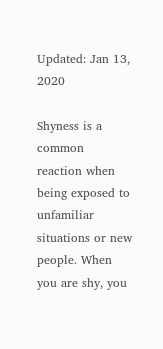Updated: Jan 13, 2020

Shyness is a common reaction when being exposed to unfamiliar situations or new people. When you are shy, you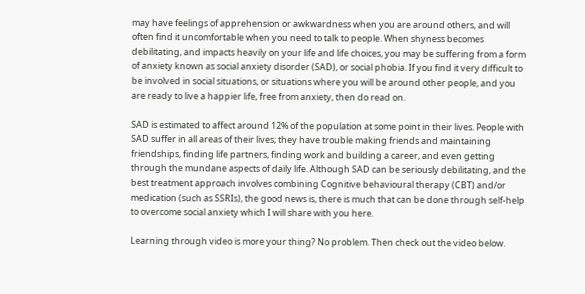may have feelings of apprehension or awkwardness when you are around others, and will often find it uncomfortable when you need to talk to people. When shyness becomes debilitating, and impacts heavily on your life and life choices, you may be suffering from a form of anxiety known as social anxiety disorder (SAD), or social phobia. If you find it very difficult to be involved in social situations, or situations where you will be around other people, and you are ready to live a happier life, free from anxiety, then do read on.

SAD is estimated to affect around 12% of the population at some point in their lives. People with SAD suffer in all areas of their lives; they have trouble making friends and maintaining friendships, finding life partners, finding work and building a career, and even getting through the mundane aspects of daily life. Although SAD can be seriously debilitating, and the best treatment approach involves combining Cognitive behavioural therapy (CBT) and/or medication (such as SSRIs), the good news is, there is much that can be done through self-help to overcome social anxiety which I will share with you here.

Learning through video is more your thing? No problem. Then check out the video below.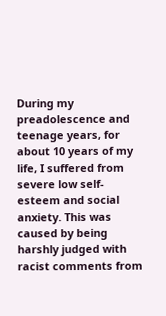During my preadolescence and teenage years, for about 10 years of my life, I suffered from severe low self-esteem and social anxiety. This was caused by being harshly judged with racist comments from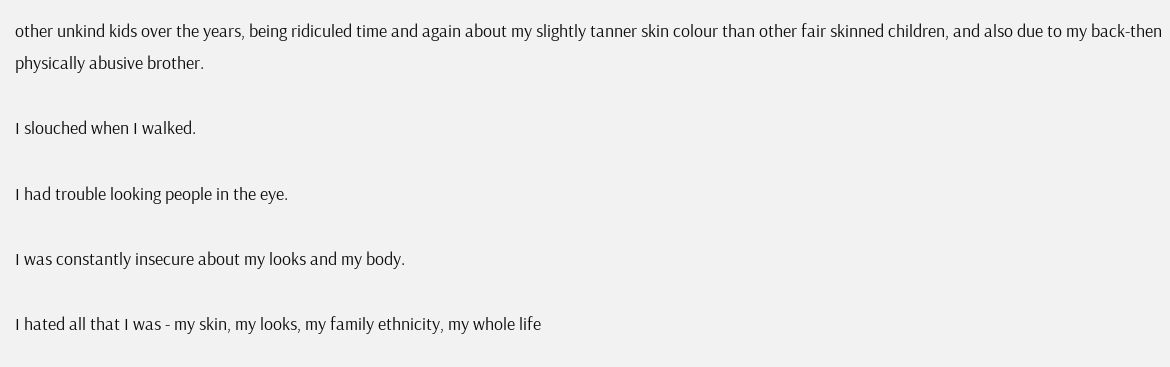other unkind kids over the years, being ridiculed time and again about my slightly tanner skin colour than other fair skinned children, and also due to my back-then physically abusive brother.

I slouched when I walked.

I had trouble looking people in the eye.

I was constantly insecure about my looks and my body.

I hated all that I was - my skin, my looks, my family ethnicity, my whole life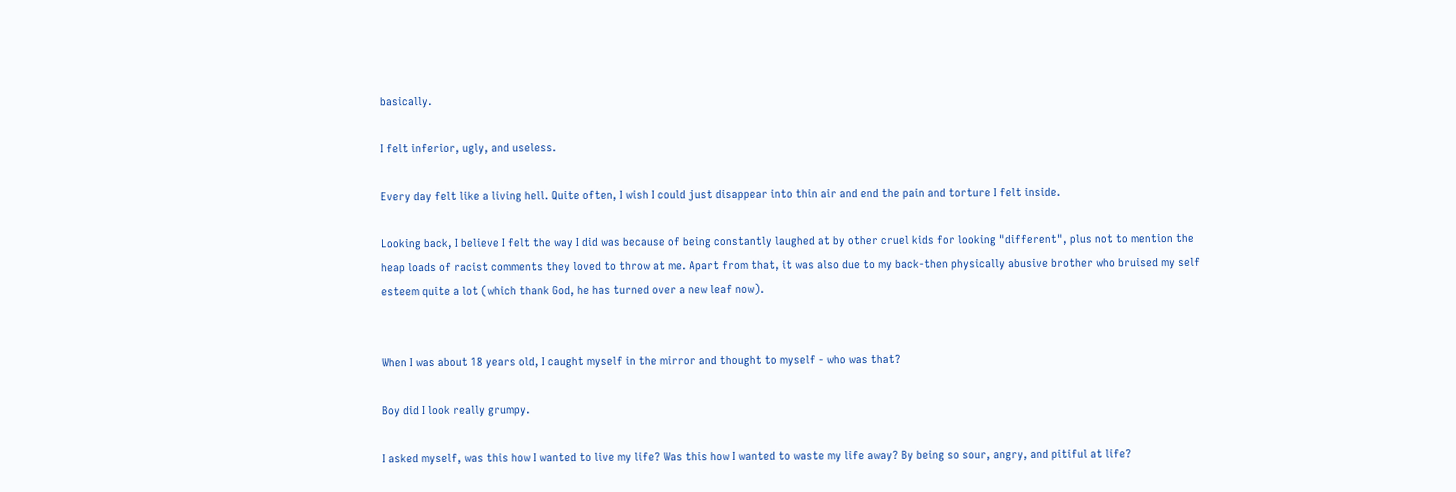basically.

I felt inferior, ugly, and useless.

Every day felt like a living hell. Quite often, I wish I could just disappear into thin air and end the pain and torture I felt inside.

Looking back, I believe I felt the way I did was because of being constantly laughed at by other cruel kids for looking "different", plus not to mention the heap loads of racist comments they loved to throw at me. Apart from that, it was also due to my back-then physically abusive brother who bruised my self esteem quite a lot (which thank God, he has turned over a new leaf now).


When I was about 18 years old, I caught myself in the mirror and thought to myself - who was that?

Boy did I look really grumpy.

I asked myself, was this how I wanted to live my life? Was this how I wanted to waste my life away? By being so sour, angry, and pitiful at life?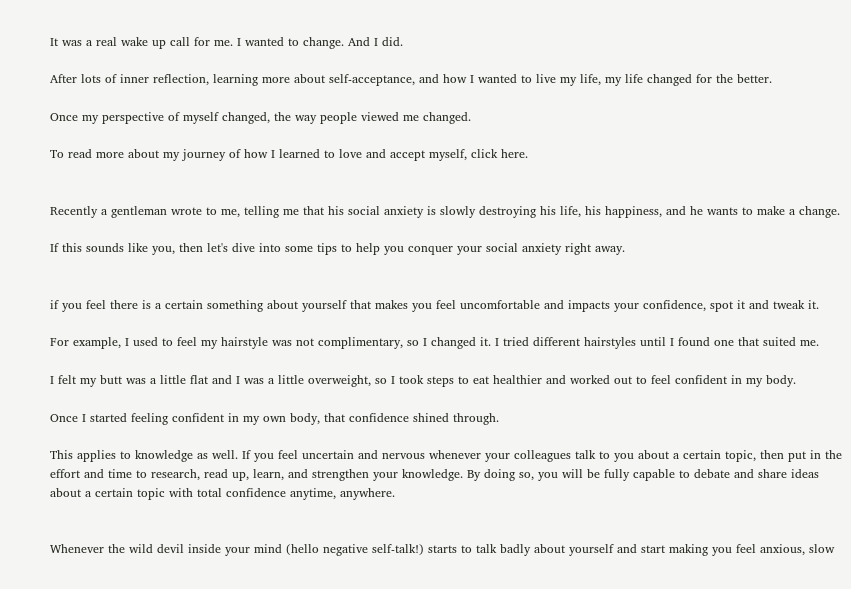It was a real wake up call for me. I wanted to change. And I did.

After lots of inner reflection, learning more about self-acceptance, and how I wanted to live my life, my life changed for the better.

Once my perspective of myself changed, the way people viewed me changed.

To read more about my journey of how I learned to love and accept myself, click here.


Recently a gentleman wrote to me, telling me that his social anxiety is slowly destroying his life, his happiness, and he wants to make a change.

If this sounds like you, then let's dive into some tips to help you conquer your social anxiety right away.


if you feel there is a certain something about yourself that makes you feel uncomfortable and impacts your confidence, spot it and tweak it.

For example, I used to feel my hairstyle was not complimentary, so I changed it. I tried different hairstyles until I found one that suited me.

I felt my butt was a little flat and I was a little overweight, so I took steps to eat healthier and worked out to feel confident in my body.

Once I started feeling confident in my own body, that confidence shined through.

This applies to knowledge as well. If you feel uncertain and nervous whenever your colleagues talk to you about a certain topic, then put in the effort and time to research, read up, learn, and strengthen your knowledge. By doing so, you will be fully capable to debate and share ideas about a certain topic with total confidence anytime, anywhere.


Whenever the wild devil inside your mind (hello negative self-talk!) starts to talk badly about yourself and start making you feel anxious, slow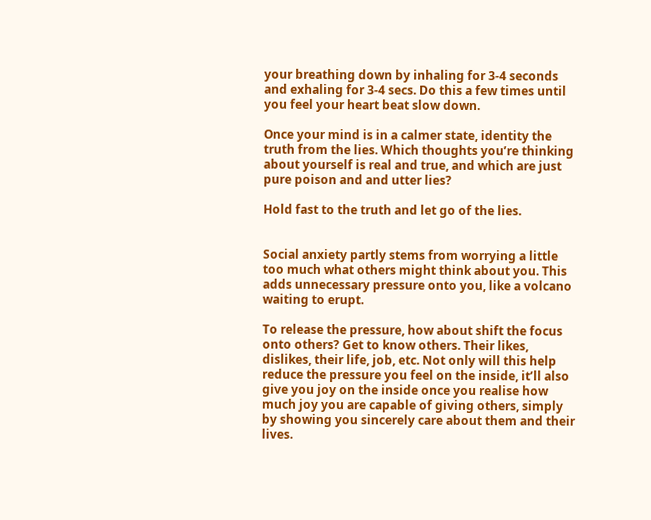your breathing down by inhaling for 3-4 seconds and exhaling for 3-4 secs. Do this a few times until you feel your heart beat slow down.

Once your mind is in a calmer state, identity the truth from the lies. Which thoughts you’re thinking about yourself is real and true, and which are just pure poison and and utter lies?

Hold fast to the truth and let go of the lies.


Social anxiety partly stems from worrying a little too much what others might think about you. This adds unnecessary pressure onto you, like a volcano waiting to erupt.

To release the pressure, how about shift the focus onto others? Get to know others. Their likes, dislikes, their life, job, etc. Not only will this help reduce the pressure you feel on the inside, it’ll also give you joy on the inside once you realise how much joy you are capable of giving others, simply by showing you sincerely care about them and their lives.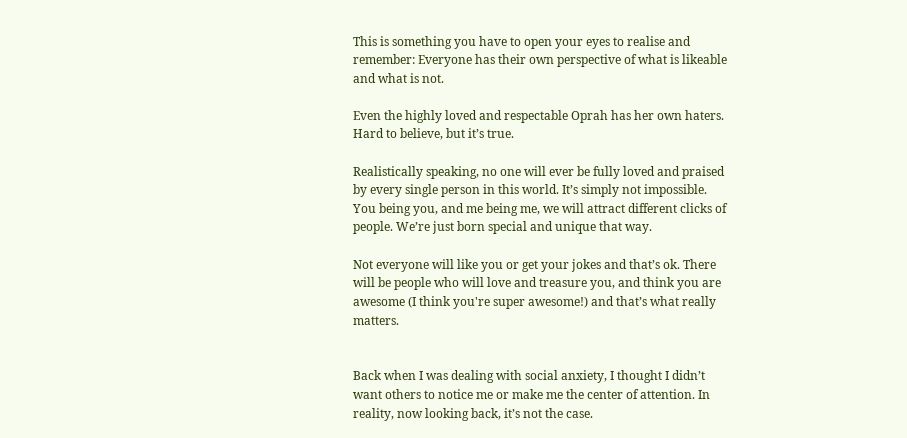This is something you have to open your eyes to realise and remember: Everyone has their own perspective of what is likeable and what is not.

Even the highly loved and respectable Oprah has her own haters. Hard to believe, but it’s true.

Realistically speaking, no one will ever be fully loved and praised by every single person in this world. It’s simply not impossible. You being you, and me being me, we will attract different clicks of people. We’re just born special and unique that way.

Not everyone will like you or get your jokes and that’s ok. There will be people who will love and treasure you, and think you are awesome (I think you're super awesome!) and that’s what really matters.


Back when I was dealing with social anxiety, I thought I didn’t want others to notice me or make me the center of attention. In reality, now looking back, it’s not the case.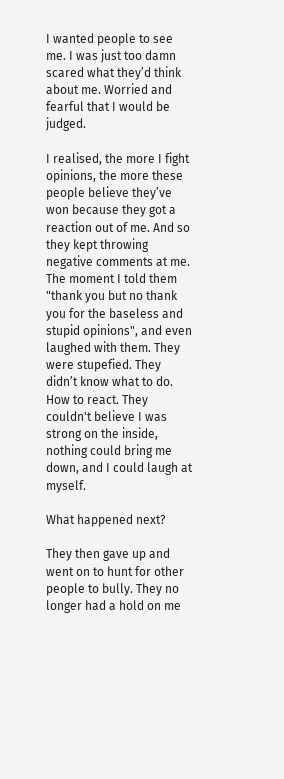I wanted people to see me. I was just too damn scared what they’d think about me. Worried and fearful that I would be judged.

I realised, the more I fight opinions, the more these people believe they’ve won because they got a reaction out of me. And so they kept throwing negative comments at me. The moment I told them "thank you but no thank you for the baseless and stupid opinions", and even laughed with them. They were stupefied. They didn’t know what to do. How to react. They couldn't believe I was strong on the inside, nothing could bring me down, and I could laugh at myself.

What happened next?

They then gave up and went on to hunt for other people to bully. They no longer had a hold on me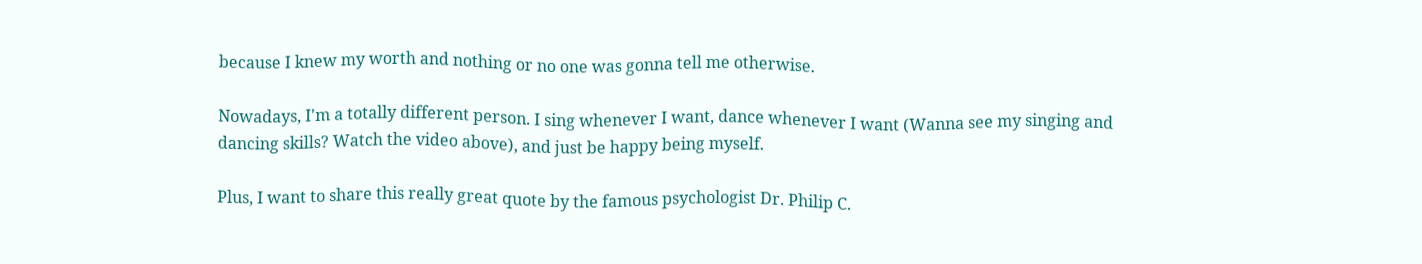because I knew my worth and nothing or no one was gonna tell me otherwise.

Nowadays, I'm a totally different person. I sing whenever I want, dance whenever I want (Wanna see my singing and dancing skills? Watch the video above), and just be happy being myself.

Plus, I want to share this really great quote by the famous psychologist Dr. Philip C.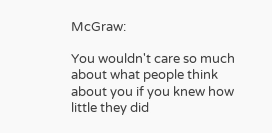McGraw:

You wouldn't care so much about what people think about you if you knew how little they did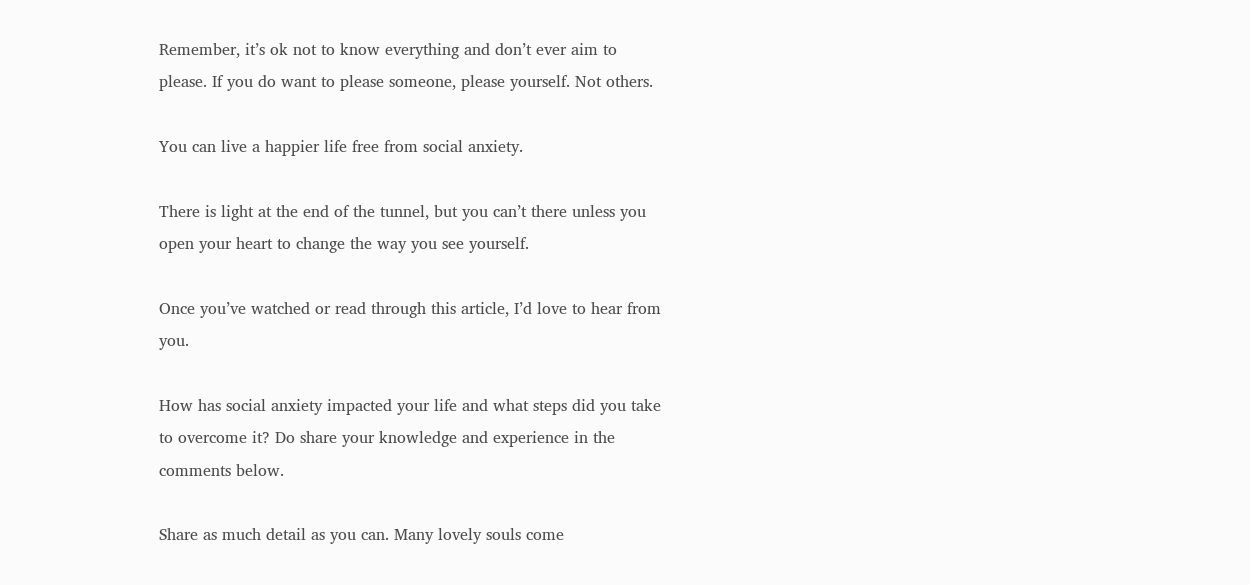Remember, it’s ok not to know everything and don’t ever aim to please. If you do want to please someone, please yourself. Not others.

You can live a happier life free from social anxiety.

There is light at the end of the tunnel, but you can’t there unless you open your heart to change the way you see yourself.

Once you’ve watched or read through this article, I’d love to hear from you.

How has social anxiety impacted your life and what steps did you take to overcome it? Do share your knowledge and experience in the comments below.

Share as much detail as you can. Many lovely souls come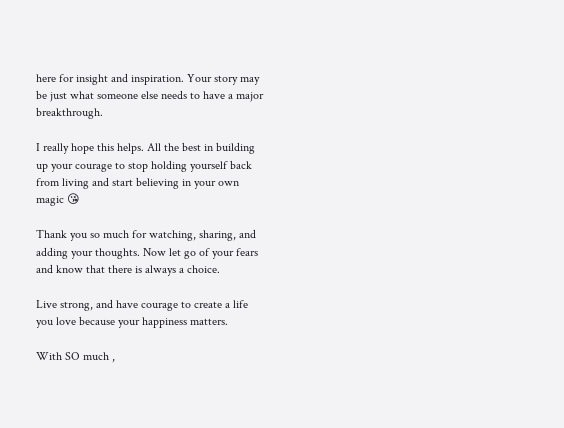here for insight and inspiration. Your story may be just what someone else needs to have a major breakthrough.

I really hope this helps. All the best in building up your courage to stop holding yourself back from living and start believing in your own magic 😘

Thank you so much for watching, sharing, and adding your thoughts. Now let go of your fears and know that there is always a choice.

Live strong, and have courage to create a life you love because your happiness matters.

With SO much ,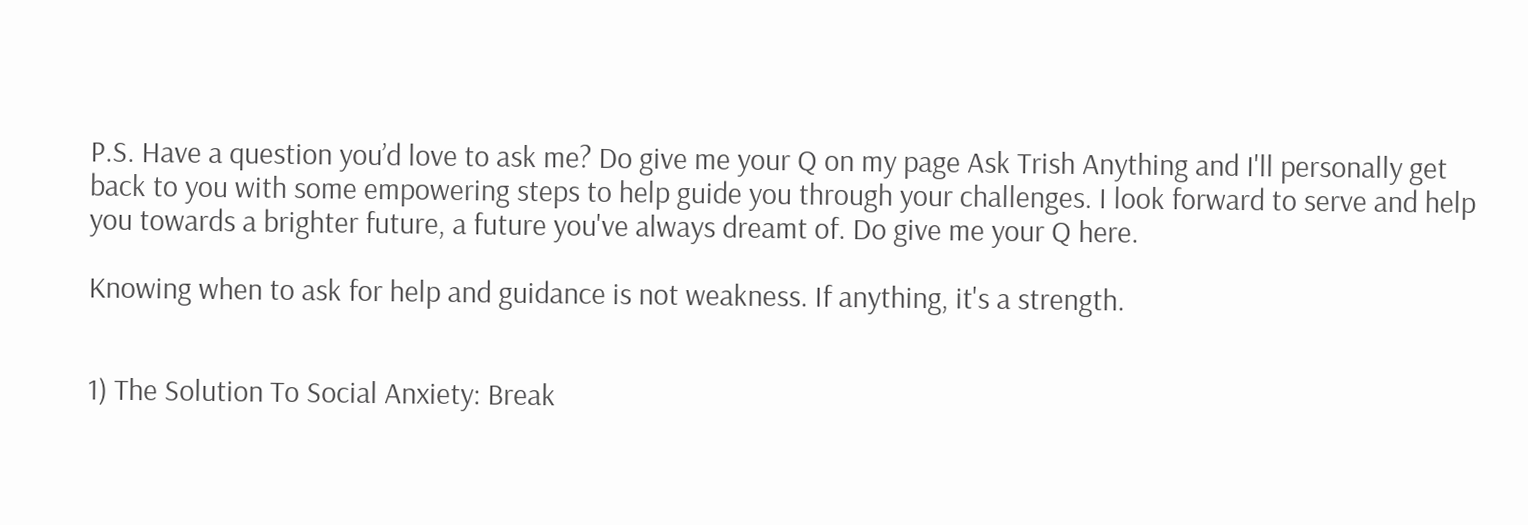P.S. Have a question you’d love to ask me? Do give me your Q on my page Ask Trish Anything and I'll personally get back to you with some empowering steps to help guide you through your challenges. I look forward to serve and help you towards a brighter future, a future you've always dreamt of. Do give me your Q here.

Knowing when to ask for help and guidance is not weakness. If anything, it's a strength.


1) The Solution To Social Anxiety: Break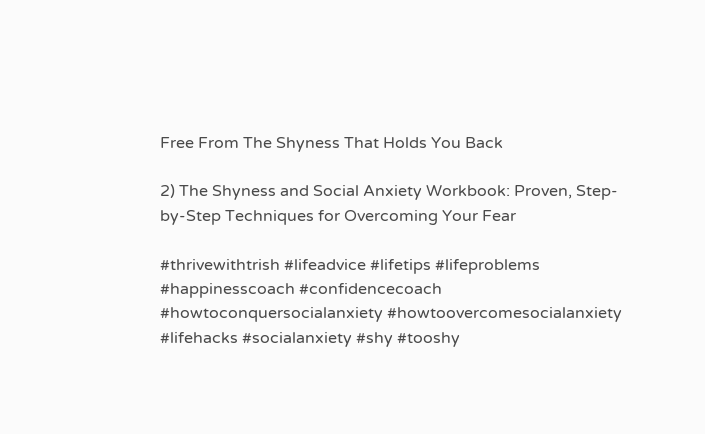Free From The Shyness That Holds You Back

2) The Shyness and Social Anxiety Workbook: Proven, Step-by-Step Techniques for Overcoming Your Fear

#thrivewithtrish #lifeadvice #lifetips #lifeproblems #happinesscoach #confidencecoach #howtoconquersocialanxiety #howtoovercomesocialanxiety #lifehacks #socialanxiety #shy #tooshy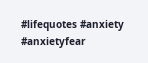#lifequotes #anxiety #anxietyfear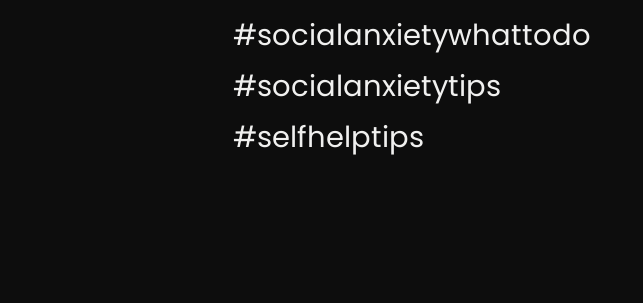#socialanxietywhattodo #socialanxietytips #selfhelptips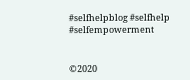#selfhelpblog #selfhelp #selfempowerment


©2020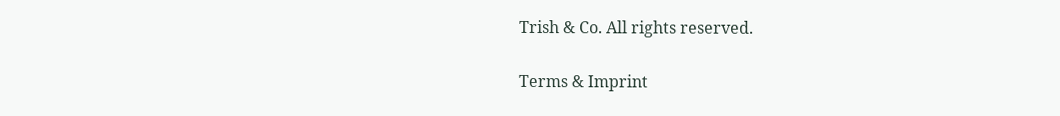Trish & Co. All rights reserved.

Terms & Imprint